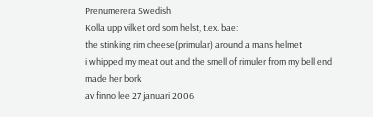Prenumerera Swedish
Kolla upp vilket ord som helst, t.ex. bae:
the stinking rim cheese(primular) around a mans helmet
i whipped my meat out and the smell of rimuler from my bell end made her bork
av finno lee 27 januari 2006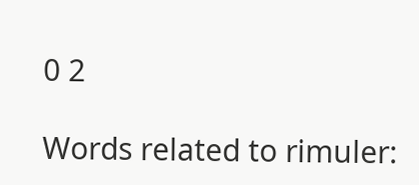0 2

Words related to rimuler: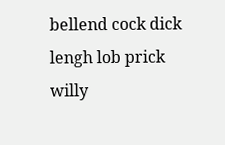bellend cock dick lengh lob prick willy